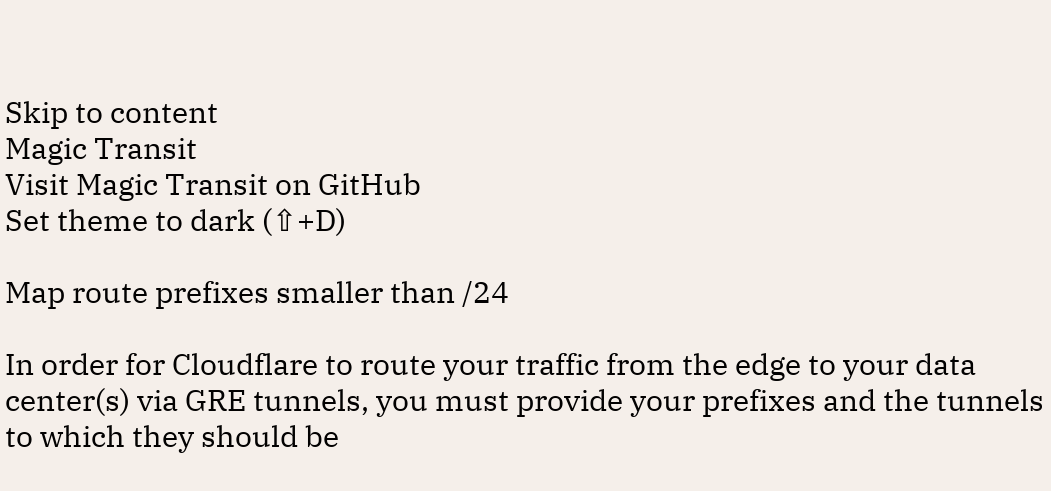Skip to content
Magic Transit
Visit Magic Transit on GitHub
Set theme to dark (⇧+D)

Map route prefixes smaller than /24

In order for Cloudflare to route your traffic from the edge to your data center(s) via GRE tunnels, you must provide your prefixes and the tunnels to which they should be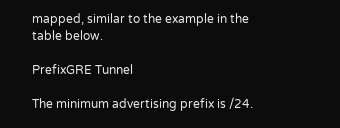mapped, similar to the example in the table below.

PrefixGRE Tunnel

The minimum advertising prefix is /24.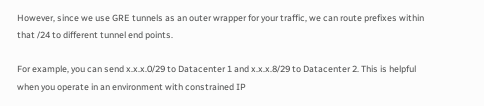However, since we use GRE tunnels as an outer wrapper for your traffic, we can route prefixes within that /24 to different tunnel end points.

For example, you can send x.x.x.0/29 to Datacenter 1 and x.x.x.8/29 to Datacenter 2. This is helpful when you operate in an environment with constrained IP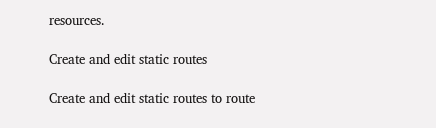resources.

Create and edit static routes

Create and edit static routes to route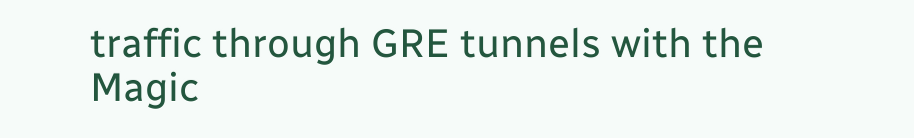traffic through GRE tunnels with the Magic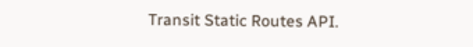Transit Static Routes API.